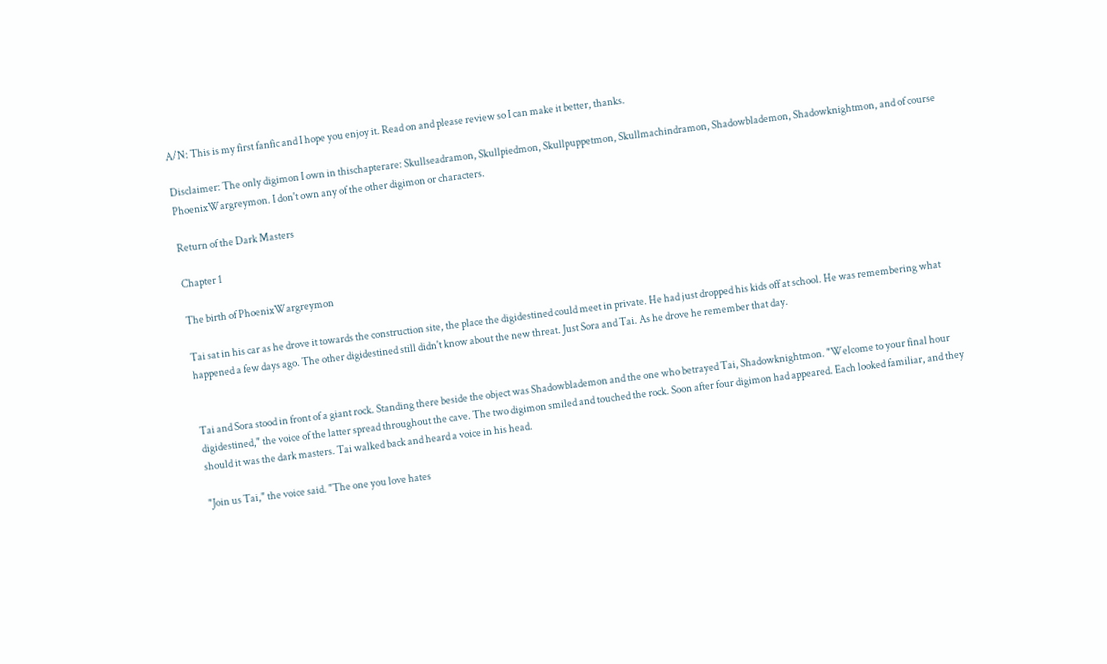A/N: This is my first fanfic and I hope you enjoy it. Read on and please review so I can make it better, thanks.

Disclaimer: The only digimon I own in thischapterare: Skullseadramon, Skullpiedmon, Skullpuppetmon, Skullmachindramon, Shadowblademon, Shadowknightmon, and of course PhoenixWargreymon. I don't own any of the other digimon or characters.

Return of the Dark Masters

Chapter 1

The birth of PhoenixWargreymon

Tai sat in his car as he drove it towards the construction site, the place the digidestined could meet in private. He had just dropped his kids off at school. He was remembering what happened a few days ago. The other digidestined still didn't know about the new threat. Just Sora and Tai. As he drove he remember that day.


Tai and Sora stood in front of a giant rock. Standing there beside the object was Shadowblademon and the one who betrayed Tai, Shadowknightmon. "Welcome to your final hour digidestined," the voice of the latter spread throughout the cave. The two digimon smiled and touched the rock. Soon after four digimon had appeared. Each looked familiar, and they should it was the dark masters. Tai walked back and heard a voice in his head.

"Join us Tai," the voice said. "The one you love hates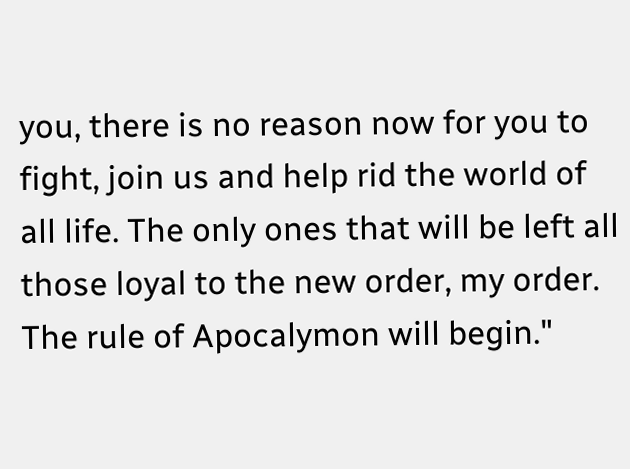you, there is no reason now for you to fight, join us and help rid the world of all life. The only ones that will be left all those loyal to the new order, my order. The rule of Apocalymon will begin."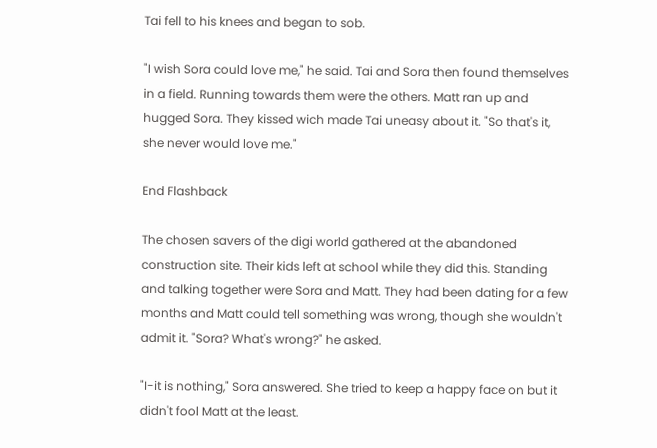Tai fell to his knees and began to sob.

"I wish Sora could love me," he said. Tai and Sora then found themselves in a field. Running towards them were the others. Matt ran up and hugged Sora. They kissed wich made Tai uneasy about it. "So that's it, she never would love me."

End Flashback

The chosen savers of the digi world gathered at the abandoned construction site. Their kids left at school while they did this. Standing and talking together were Sora and Matt. They had been dating for a few months and Matt could tell something was wrong, though she wouldn't admit it. "Sora? What's wrong?" he asked.

"I-it is nothing," Sora answered. She tried to keep a happy face on but it didn't fool Matt at the least.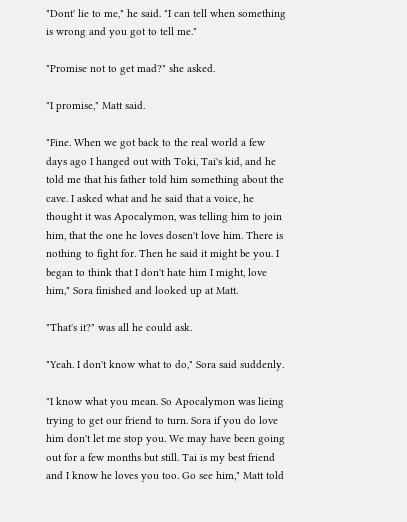"Dont' lie to me," he said. "I can tell when something is wrong and you got to tell me."

"Promise not to get mad?" she asked.

"I promise," Matt said.

"Fine. When we got back to the real world a few days ago I hanged out with Toki, Tai's kid, and he told me that his father told him something about the cave. I asked what and he said that a voice, he thought it was Apocalymon, was telling him to join him, that the one he loves dosen't love him. There is nothing to fight for. Then he said it might be you. I began to think that I don't hate him I might, love him," Sora finished and looked up at Matt.

"That's it?" was all he could ask.

"Yeah. I don't know what to do," Sora said suddenly.

"I know what you mean. So Apocalymon was lieing trying to get our friend to turn. Sora if you do love him don't let me stop you. We may have been going out for a few months but still. Tai is my best friend and I know he loves you too. Go see him," Matt told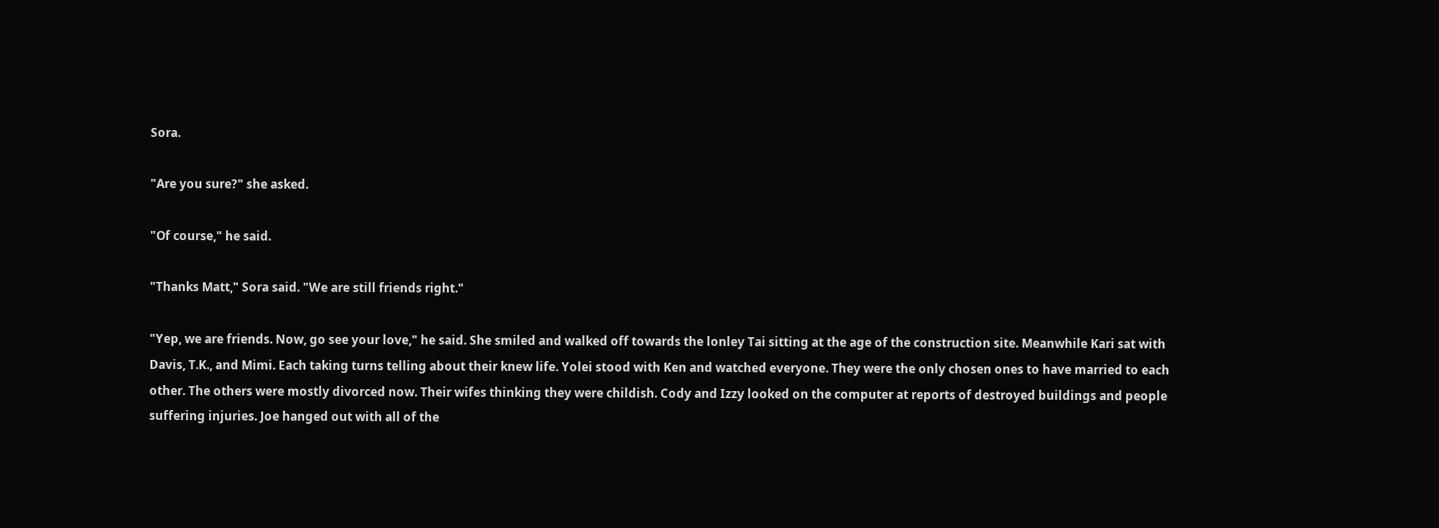Sora.

"Are you sure?" she asked.

"Of course," he said.

"Thanks Matt," Sora said. "We are still friends right."

"Yep, we are friends. Now, go see your love," he said. She smiled and walked off towards the lonley Tai sitting at the age of the construction site. Meanwhile Kari sat with Davis, T.K., and Mimi. Each taking turns telling about their knew life. Yolei stood with Ken and watched everyone. They were the only chosen ones to have married to each other. The others were mostly divorced now. Their wifes thinking they were childish. Cody and Izzy looked on the computer at reports of destroyed buildings and people suffering injuries. Joe hanged out with all of the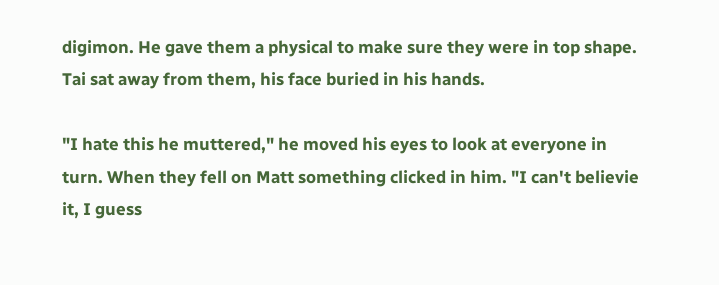digimon. He gave them a physical to make sure they were in top shape. Tai sat away from them, his face buried in his hands.

"I hate this he muttered," he moved his eyes to look at everyone in turn. When they fell on Matt something clicked in him. "I can't believie it, I guess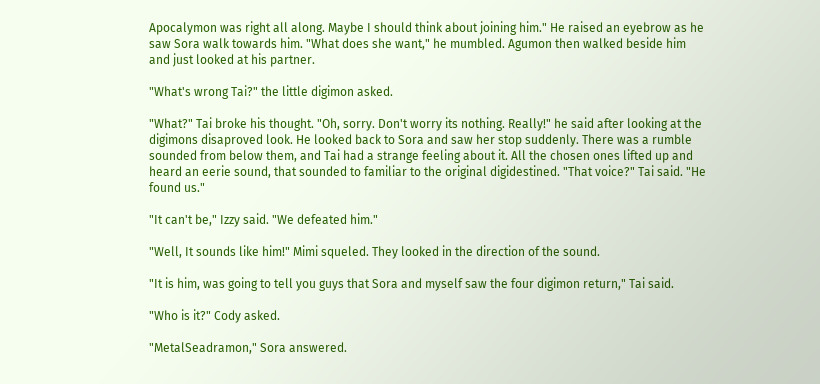Apocalymon was right all along. Maybe I should think about joining him." He raised an eyebrow as he saw Sora walk towards him. "What does she want," he mumbled. Agumon then walked beside him and just looked at his partner.

"What's wrong Tai?" the little digimon asked.

"What?" Tai broke his thought. "Oh, sorry. Don't worry its nothing. Really!" he said after looking at the digimons disaproved look. He looked back to Sora and saw her stop suddenly. There was a rumble sounded from below them, and Tai had a strange feeling about it. All the chosen ones lifted up and heard an eerie sound, that sounded to familiar to the original digidestined. "That voice?" Tai said. "He found us."

"It can't be," Izzy said. "We defeated him."

"Well, It sounds like him!" Mimi squeled. They looked in the direction of the sound.

"It is him, was going to tell you guys that Sora and myself saw the four digimon return," Tai said.

"Who is it?" Cody asked.

"MetalSeadramon," Sora answered.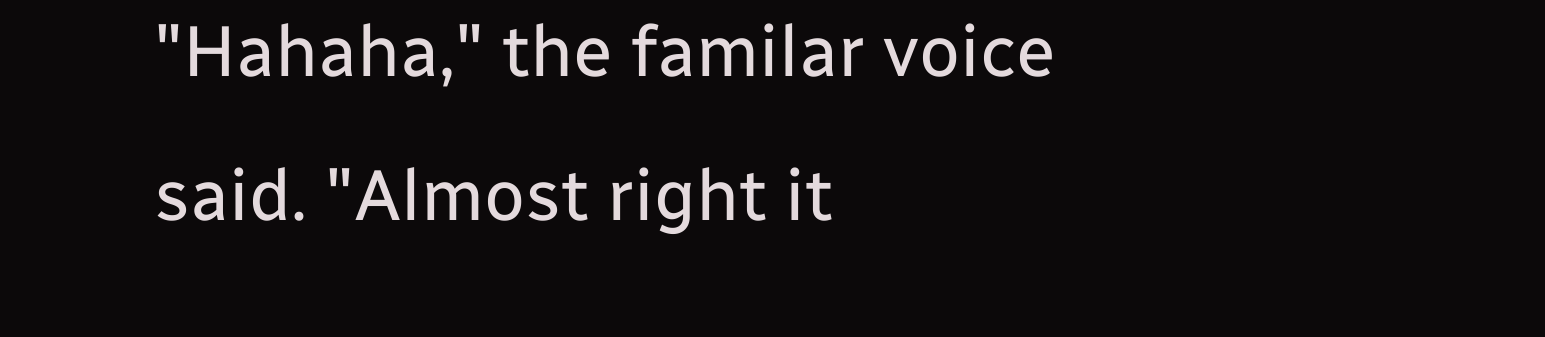"Hahaha," the familar voice said. "Almost right it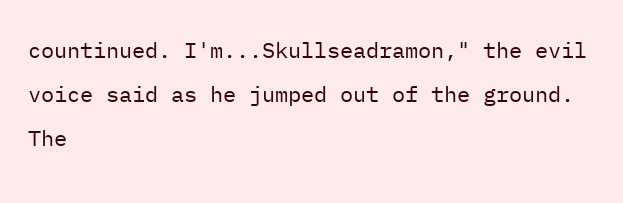countinued. I'm...Skullseadramon," the evil voice said as he jumped out of the ground. The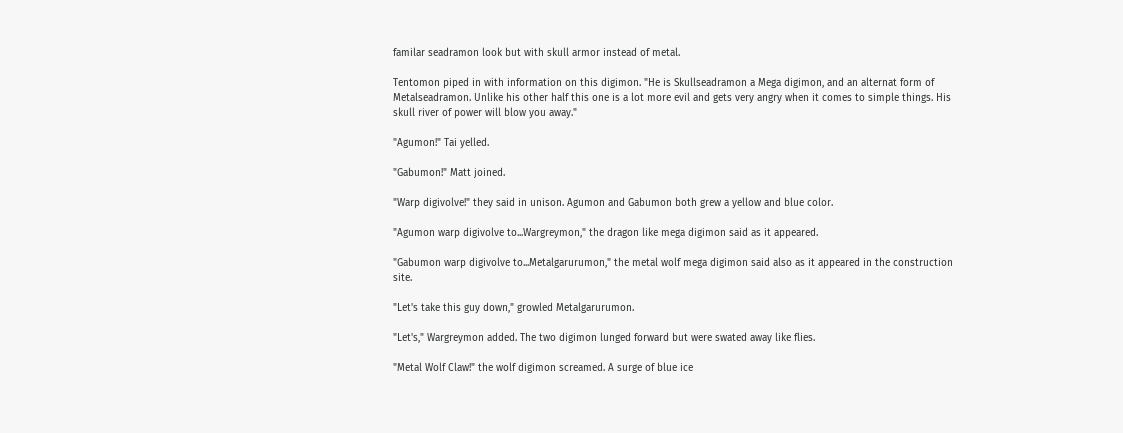familar seadramon look but with skull armor instead of metal.

Tentomon piped in with information on this digimon. "He is Skullseadramon a Mega digimon, and an alternat form of Metalseadramon. Unlike his other half this one is a lot more evil and gets very angry when it comes to simple things. His skull river of power will blow you away."

"Agumon!" Tai yelled.

"Gabumon!" Matt joined.

"Warp digivolve!" they said in unison. Agumon and Gabumon both grew a yellow and blue color.

"Agumon warp digivolve to...Wargreymon," the dragon like mega digimon said as it appeared.

"Gabumon warp digivolve to...Metalgarurumon," the metal wolf mega digimon said also as it appeared in the construction site.

"Let's take this guy down," growled Metalgarurumon.

"Let's," Wargreymon added. The two digimon lunged forward but were swated away like flies.

"Metal Wolf Claw!" the wolf digimon screamed. A surge of blue ice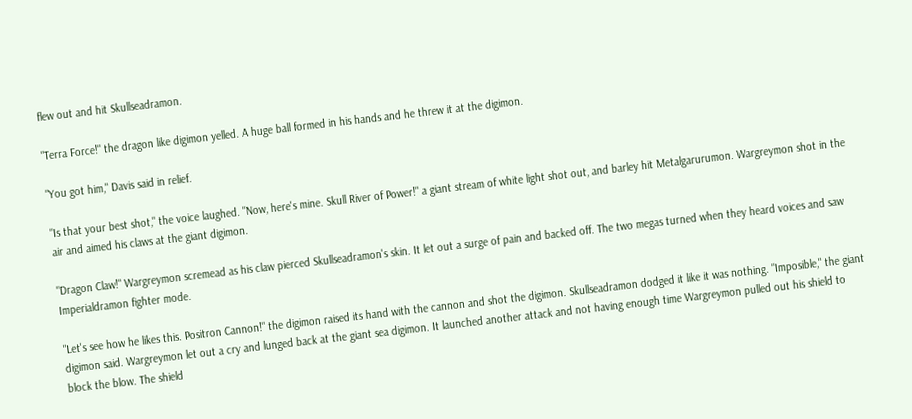flew out and hit Skullseadramon.

"Terra Force!" the dragon like digimon yelled. A huge ball formed in his hands and he threw it at the digimon.

"You got him," Davis said in relief.

"Is that your best shot," the voice laughed. "Now, here's mine. Skull River of Power!" a giant stream of white light shot out, and barley hit Metalgarurumon. Wargreymon shot in the air and aimed his claws at the giant digimon.

"Dragon Claw!" Wargreymon scremead as his claw pierced Skullseadramon's skin. It let out a surge of pain and backed off. The two megas turned when they heard voices and saw Imperialdramon fighter mode.

"Let's see how he likes this. Positron Cannon!" the digimon raised its hand with the cannon and shot the digimon. Skullseadramon dodged it like it was nothing. "Imposible," the giant digimon said. Wargreymon let out a cry and lunged back at the giant sea digimon. It launched another attack and not having enough time Wargreymon pulled out his shield to block the blow. The shield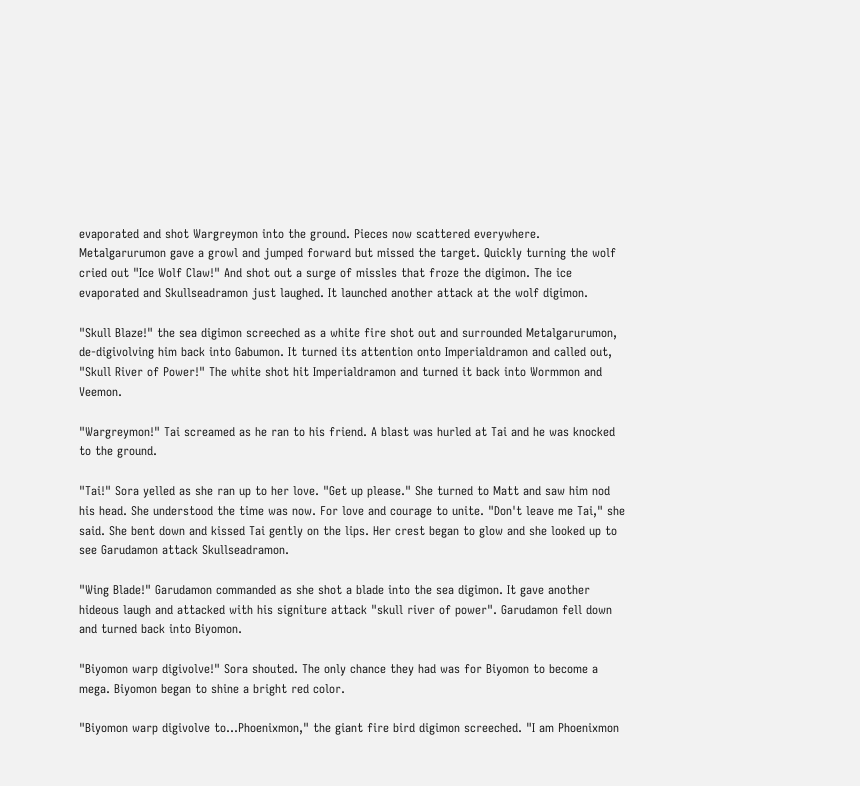evaporated and shot Wargreymon into the ground. Pieces now scattered everywhere. Metalgarurumon gave a growl and jumped forward but missed the target. Quickly turning the wolf cried out "Ice Wolf Claw!" And shot out a surge of missles that froze the digimon. The ice evaporated and Skullseadramon just laughed. It launched another attack at the wolf digimon.

"Skull Blaze!" the sea digimon screeched as a white fire shot out and surrounded Metalgarurumon, de-digivolving him back into Gabumon. It turned its attention onto Imperialdramon and called out, "Skull River of Power!" The white shot hit Imperialdramon and turned it back into Wormmon and Veemon.

"Wargreymon!" Tai screamed as he ran to his friend. A blast was hurled at Tai and he was knocked to the ground.

"Tai!" Sora yelled as she ran up to her love. "Get up please." She turned to Matt and saw him nod his head. She understood the time was now. For love and courage to unite. "Don't leave me Tai," she said. She bent down and kissed Tai gently on the lips. Her crest began to glow and she looked up to see Garudamon attack Skullseadramon.

"Wing Blade!" Garudamon commanded as she shot a blade into the sea digimon. It gave another hideous laugh and attacked with his signiture attack "skull river of power". Garudamon fell down and turned back into Biyomon.

"Biyomon warp digivolve!" Sora shouted. The only chance they had was for Biyomon to become a mega. Biyomon began to shine a bright red color.

"Biyomon warp digivolve to...Phoenixmon," the giant fire bird digimon screeched. "I am Phoenixmon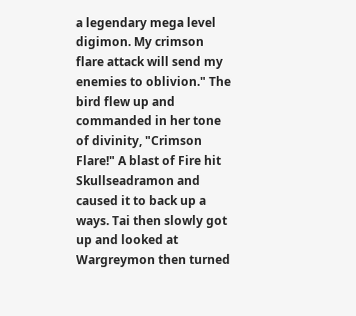a legendary mega level digimon. My crimson flare attack will send my enemies to oblivion." The bird flew up and commanded in her tone of divinity, "Crimson Flare!" A blast of Fire hit Skullseadramon and caused it to back up a ways. Tai then slowly got up and looked at Wargreymon then turned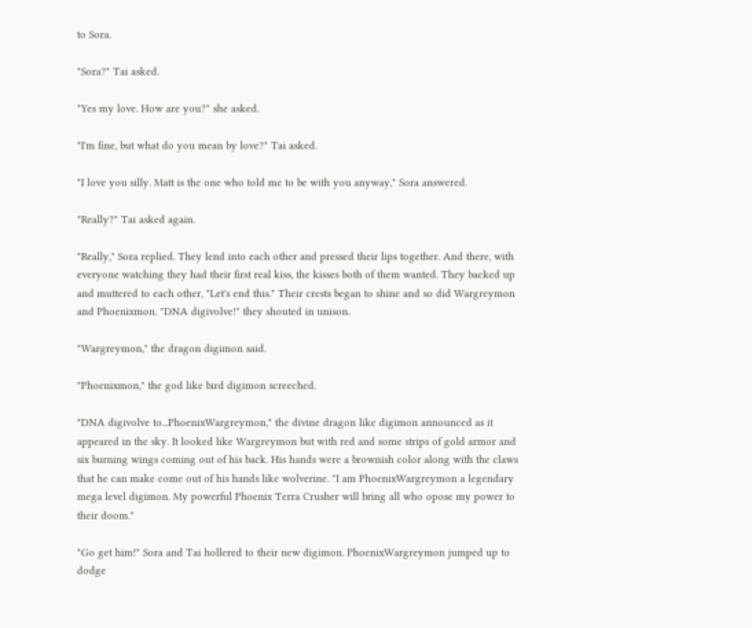to Sora.

"Sora?" Tai asked.

"Yes my love. How are you?" she asked.

"I'm fine, but what do you mean by love?" Tai asked.

"I love you silly. Matt is the one who told me to be with you anyway," Sora answered.

"Really?" Tai asked again.

"Really," Sora replied. They lend into each other and pressed their lips together. And there, with everyone watching they had their first real kiss, the kisses both of them wanted. They backed up and muttered to each other, "Let's end this." Their crests began to shine and so did Wargreymon and Phoenixmon. "DNA digivolve!" they shouted in unison.

"Wargreymon," the dragon digimon said.

"Phoenixmon," the god like bird digimon screeched.

"DNA digivolve to...PhoenixWargreymon," the divine dragon like digimon announced as it appeared in the sky. It looked like Wargreymon but with red and some strips of gold armor and six burning wings coming out of his back. His hands were a brownish color along with the claws that he can make come out of his hands like wolverine. "I am PhoenixWargreymon a legendary mega level digimon. My powerful Phoenix Terra Crusher will bring all who opose my power to their doom."

"Go get him!" Sora and Tai hollered to their new digimon. PhoenixWargreymon jumped up to dodge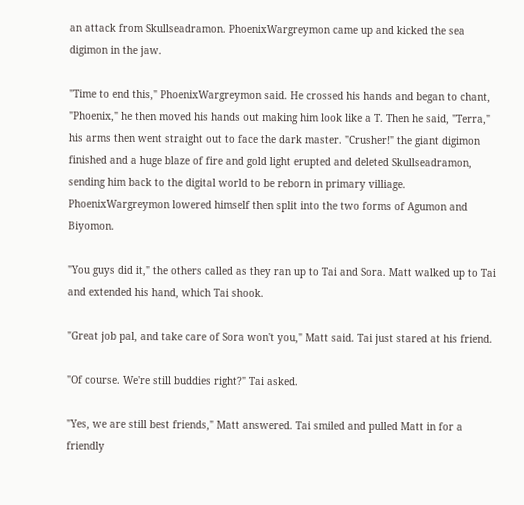an attack from Skullseadramon. PhoenixWargreymon came up and kicked the sea digimon in the jaw.

"Time to end this," PhoenixWargreymon said. He crossed his hands and began to chant, "Phoenix," he then moved his hands out making him look like a T. Then he said, "Terra," his arms then went straight out to face the dark master. "Crusher!" the giant digimon finished and a huge blaze of fire and gold light erupted and deleted Skullseadramon, sending him back to the digital world to be reborn in primary villiage. PhoenixWargreymon lowered himself then split into the two forms of Agumon and Biyomon.

"You guys did it," the others called as they ran up to Tai and Sora. Matt walked up to Tai and extended his hand, which Tai shook.

"Great job pal, and take care of Sora won't you," Matt said. Tai just stared at his friend.

"Of course. We're still buddies right?" Tai asked.

"Yes, we are still best friends," Matt answered. Tai smiled and pulled Matt in for a friendly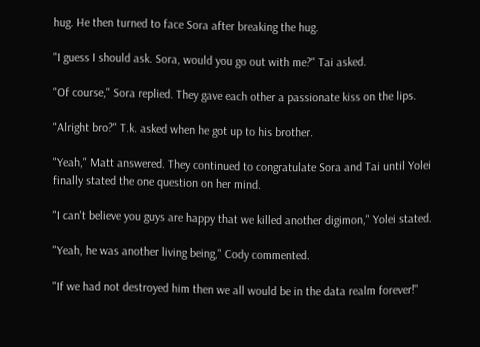hug. He then turned to face Sora after breaking the hug.

"I guess I should ask. Sora, would you go out with me?" Tai asked.

"Of course," Sora replied. They gave each other a passionate kiss on the lips.

"Alright bro?" T.k. asked when he got up to his brother.

"Yeah," Matt answered. They continued to congratulate Sora and Tai until Yolei finally stated the one question on her mind.

"I can't believe you guys are happy that we killed another digimon," Yolei stated.

"Yeah, he was another living being," Cody commented.

"If we had not destroyed him then we all would be in the data realm forever!"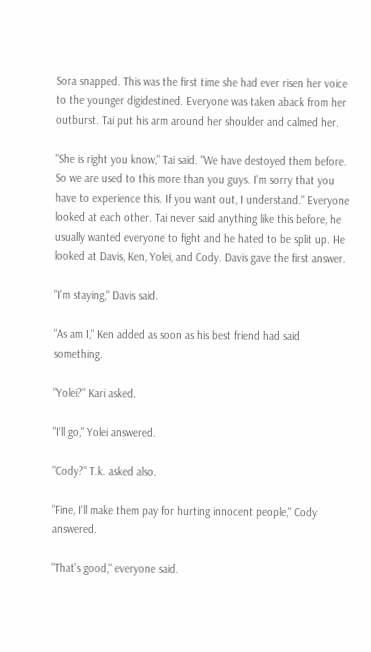Sora snapped. This was the first time she had ever risen her voice to the younger digidestined. Everyone was taken aback from her outburst. Tai put his arm around her shoulder and calmed her.

"She is right you know," Tai said. "We have destoyed them before. So we are used to this more than you guys. I'm sorry that you have to experience this. If you want out, I understand." Everyone looked at each other. Tai never said anything like this before, he usually wanted everyone to fight and he hated to be split up. He looked at Davis, Ken, Yolei, and Cody. Davis gave the first answer.

"I'm staying," Davis said.

"As am I," Ken added as soon as his best friend had said something.

"Yolei?" Kari asked.

"I'll go," Yolei answered.

"Cody?" T.k. asked also.

"Fine, I'll make them pay for hurting innocent people," Cody answered.

"That's good," everyone said.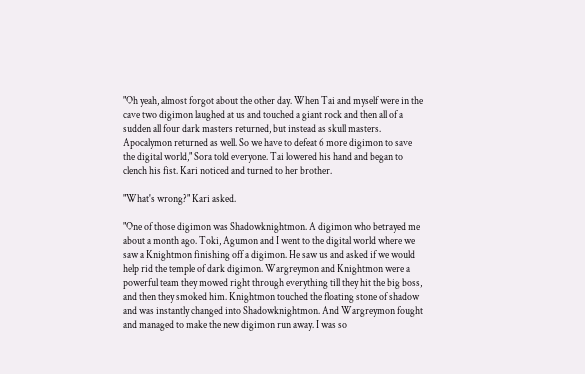"Oh yeah, almost forgot about the other day. When Tai and myself were in the cave two digimon laughed at us and touched a giant rock and then all of a sudden all four dark masters returned, but instead as skull masters. Apocalymon returned as well. So we have to defeat 6 more digimon to save the digital world," Sora told everyone. Tai lowered his hand and began to clench his fist. Kari noticed and turned to her brother.

"What's wrong?" Kari asked.

"One of those digimon was Shadowknightmon. A digimon who betrayed me about a month ago. Toki, Agumon and I went to the digital world where we saw a Knightmon finishing off a digimon. He saw us and asked if we would help rid the temple of dark digimon. Wargreymon and Knightmon were a powerful team they mowed right through everything till they hit the big boss, and then they smoked him. Knightmon touched the floating stone of shadow and was instantly changed into Shadowknightmon. And Wargreymon fought and managed to make the new digimon run away. I was so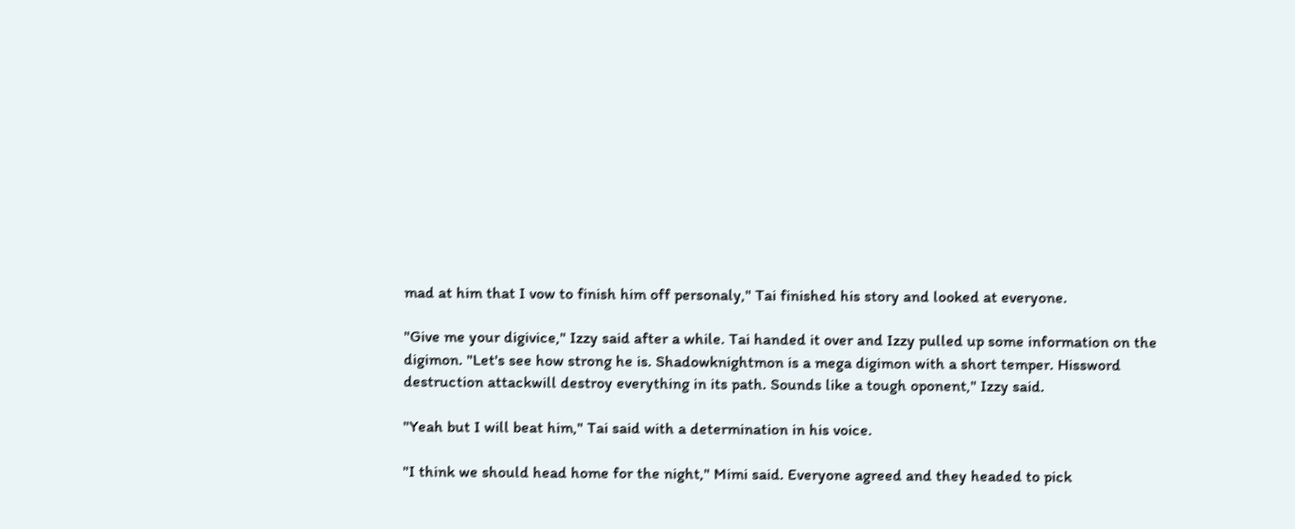mad at him that I vow to finish him off personaly," Tai finished his story and looked at everyone.

"Give me your digivice," Izzy said after a while. Tai handed it over and Izzy pulled up some information on the digimon. "Let's see how strong he is. Shadowknightmon is a mega digimon with a short temper. Hissword destruction attackwill destroy everything in its path. Sounds like a tough oponent," Izzy said.

"Yeah but I will beat him," Tai said with a determination in his voice.

"I think we should head home for the night," Mimi said. Everyone agreed and they headed to pick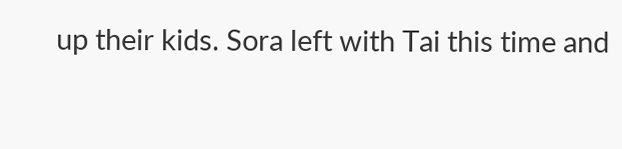up their kids. Sora left with Tai this time and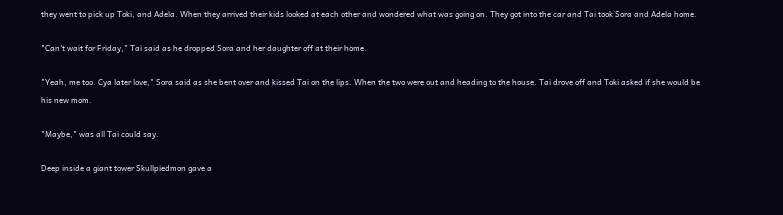they went to pick up Toki, and Adela. When they arrived their kids looked at each other and wondered what was going on. They got into the car and Tai took Sora and Adela home.

"Can't wait for Friday," Tai said as he dropped Sora and her daughter off at their home.

"Yeah, me too. Cya later love," Sora said as she bent over and kissed Tai on the lips. When the two were out and heading to the house. Tai drove off and Toki asked if she would be his new mom.

"Maybe," was all Tai could say.

Deep inside a giant tower Skullpiedmon gave a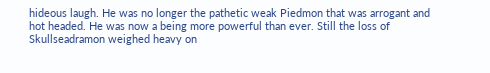hideous laugh. He was no longer the pathetic weak Piedmon that was arrogant and hot headed. He was now a being more powerful than ever. Still the loss of Skullseadramon weighed heavy on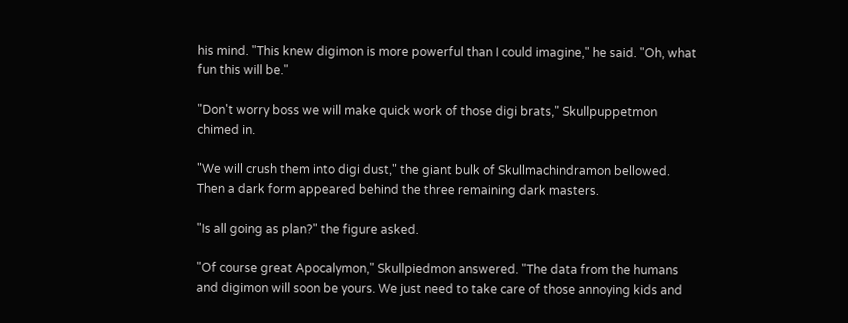his mind. "This knew digimon is more powerful than I could imagine," he said. "Oh, what fun this will be."

"Don't worry boss we will make quick work of those digi brats," Skullpuppetmon chimed in.

"We will crush them into digi dust," the giant bulk of Skullmachindramon bellowed. Then a dark form appeared behind the three remaining dark masters.

"Is all going as plan?" the figure asked.

"Of course great Apocalymon," Skullpiedmon answered. "The data from the humans and digimon will soon be yours. We just need to take care of those annoying kids and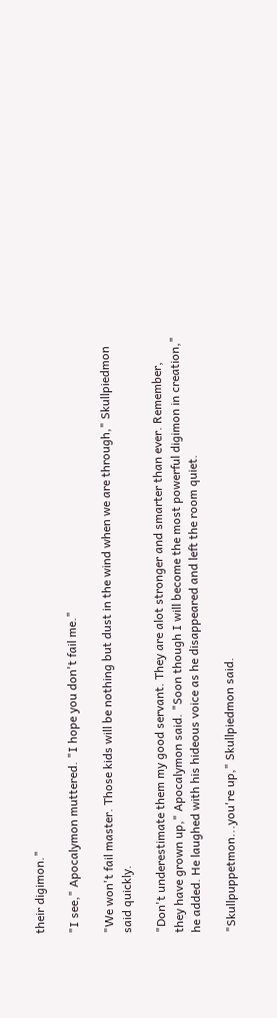their digimon."

"I see," Apocalymon muttered. "I hope you don't fail me."

"We won't fail master. Those kids will be nothing but dust in the wind when we are through," Skullpiedmon said quickly.

"Don't underestimate them my good servant. They are alot stronger and smarter than ever. Remember, they have grown up," Apocalymon said. "Soon though I will become the most powerful digimon in creation," he added. He laughed with his hideous voice as he disappeared and left the room quiet.

"Skullpuppetmon...you're up," Skullpiedmon said.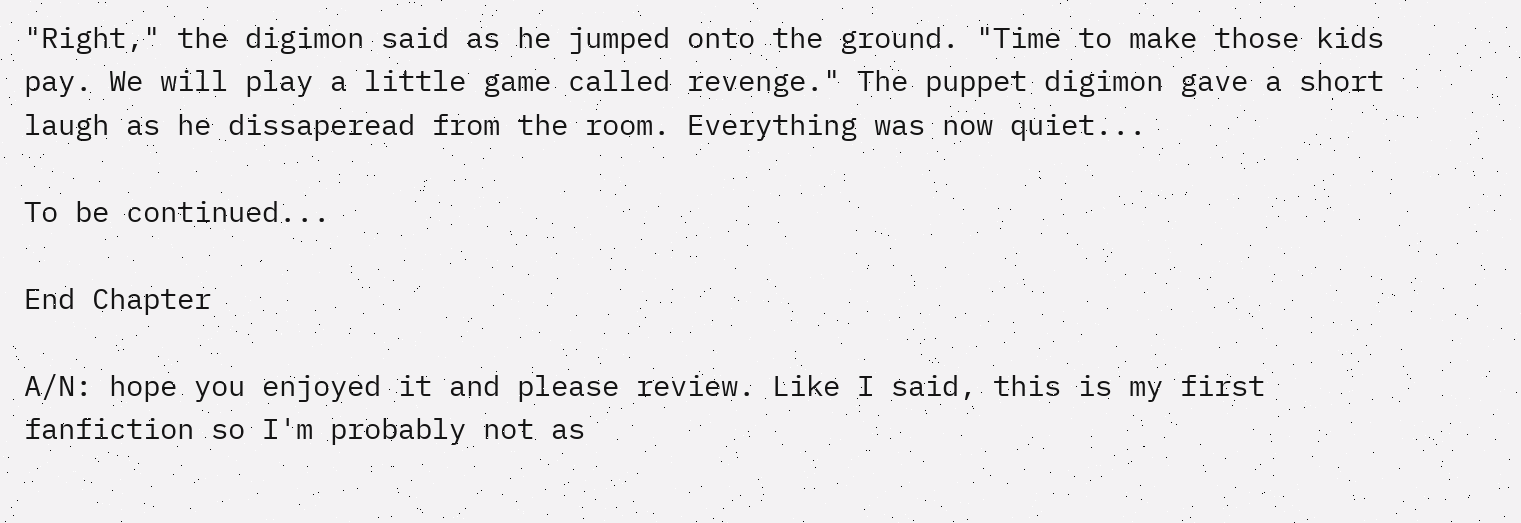"Right," the digimon said as he jumped onto the ground. "Time to make those kids pay. We will play a little game called revenge." The puppet digimon gave a short laugh as he dissaperead from the room. Everything was now quiet...

To be continued...

End Chapter

A/N: hope you enjoyed it and please review. Like I said, this is my first fanfiction so I'm probably not as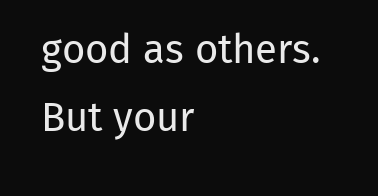good as others. But your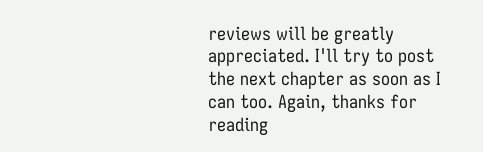reviews will be greatly appreciated. I'll try to post the next chapter as soon as I can too. Again, thanks for reading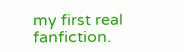my first real fanfiction.